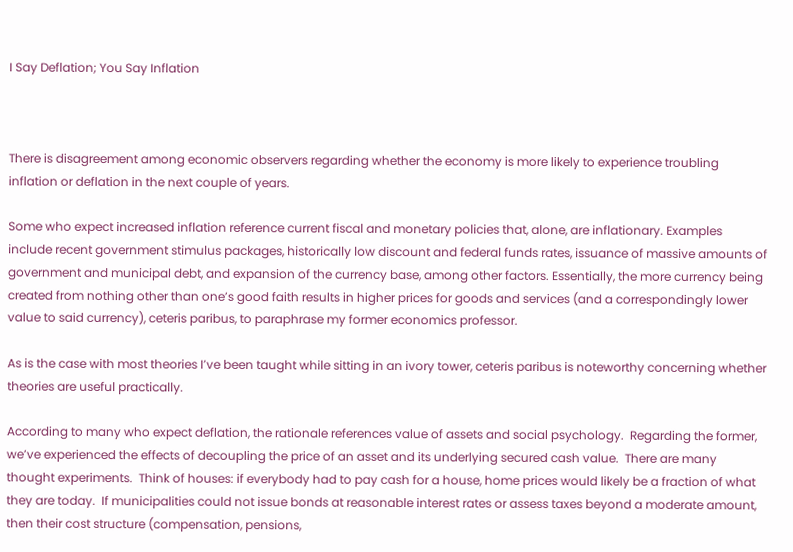I Say Deflation; You Say Inflation



There is disagreement among economic observers regarding whether the economy is more likely to experience troubling inflation or deflation in the next couple of years.

Some who expect increased inflation reference current fiscal and monetary policies that, alone, are inflationary. Examples include recent government stimulus packages, historically low discount and federal funds rates, issuance of massive amounts of government and municipal debt, and expansion of the currency base, among other factors. Essentially, the more currency being created from nothing other than one’s good faith results in higher prices for goods and services (and a correspondingly lower value to said currency), ceteris paribus, to paraphrase my former economics professor.

As is the case with most theories I’ve been taught while sitting in an ivory tower, ceteris paribus is noteworthy concerning whether theories are useful practically.

According to many who expect deflation, the rationale references value of assets and social psychology.  Regarding the former, we’ve experienced the effects of decoupling the price of an asset and its underlying secured cash value.  There are many thought experiments.  Think of houses: if everybody had to pay cash for a house, home prices would likely be a fraction of what they are today.  If municipalities could not issue bonds at reasonable interest rates or assess taxes beyond a moderate amount, then their cost structure (compensation, pensions,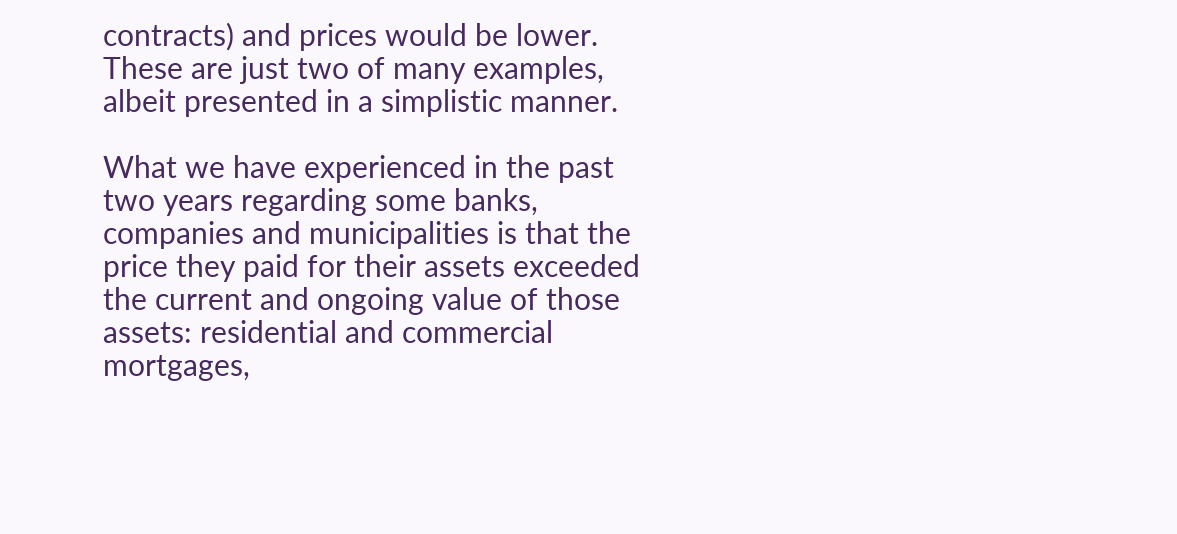contracts) and prices would be lower.  These are just two of many examples, albeit presented in a simplistic manner.

What we have experienced in the past two years regarding some banks, companies and municipalities is that the price they paid for their assets exceeded the current and ongoing value of those assets: residential and commercial mortgages,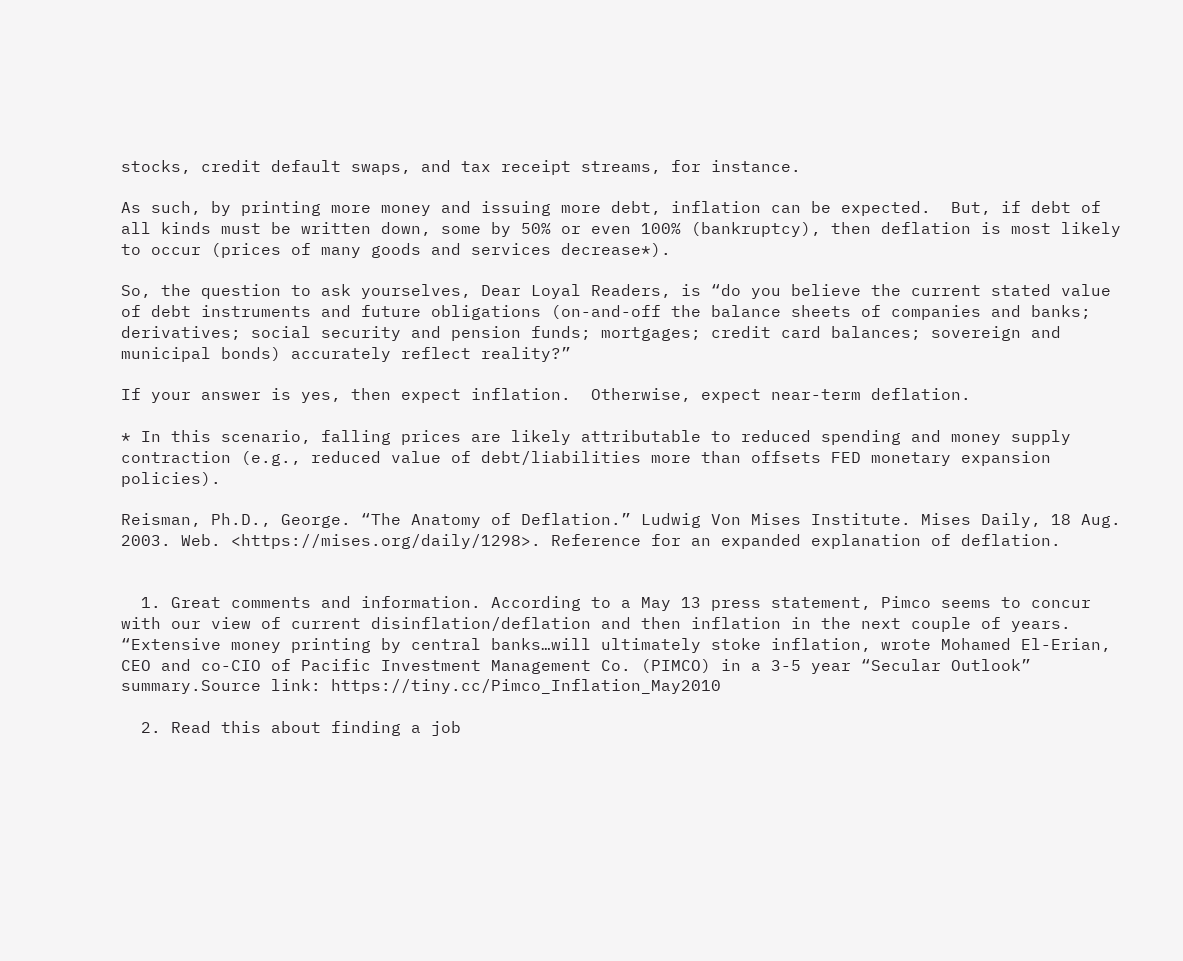stocks, credit default swaps, and tax receipt streams, for instance.

As such, by printing more money and issuing more debt, inflation can be expected.  But, if debt of all kinds must be written down, some by 50% or even 100% (bankruptcy), then deflation is most likely to occur (prices of many goods and services decrease*).

So, the question to ask yourselves, Dear Loyal Readers, is “do you believe the current stated value of debt instruments and future obligations (on-and-off the balance sheets of companies and banks; derivatives; social security and pension funds; mortgages; credit card balances; sovereign and municipal bonds) accurately reflect reality?”

If your answer is yes, then expect inflation.  Otherwise, expect near-term deflation.

* In this scenario, falling prices are likely attributable to reduced spending and money supply contraction (e.g., reduced value of debt/liabilities more than offsets FED monetary expansion policies).

Reisman, Ph.D., George. “The Anatomy of Deflation.” Ludwig Von Mises Institute. Mises Daily, 18 Aug. 2003. Web. <https://mises.org/daily/1298>. Reference for an expanded explanation of deflation.


  1. Great comments and information. According to a May 13 press statement, Pimco seems to concur with our view of current disinflation/deflation and then inflation in the next couple of years. “Extensive money printing by central banks…will ultimately stoke inflation, wrote Mohamed El-Erian, CEO and co-CIO of Pacific Investment Management Co. (PIMCO) in a 3-5 year “Secular Outlook” summary.Source link: https://tiny.cc/Pimco_Inflation_May2010

  2. Read this about finding a job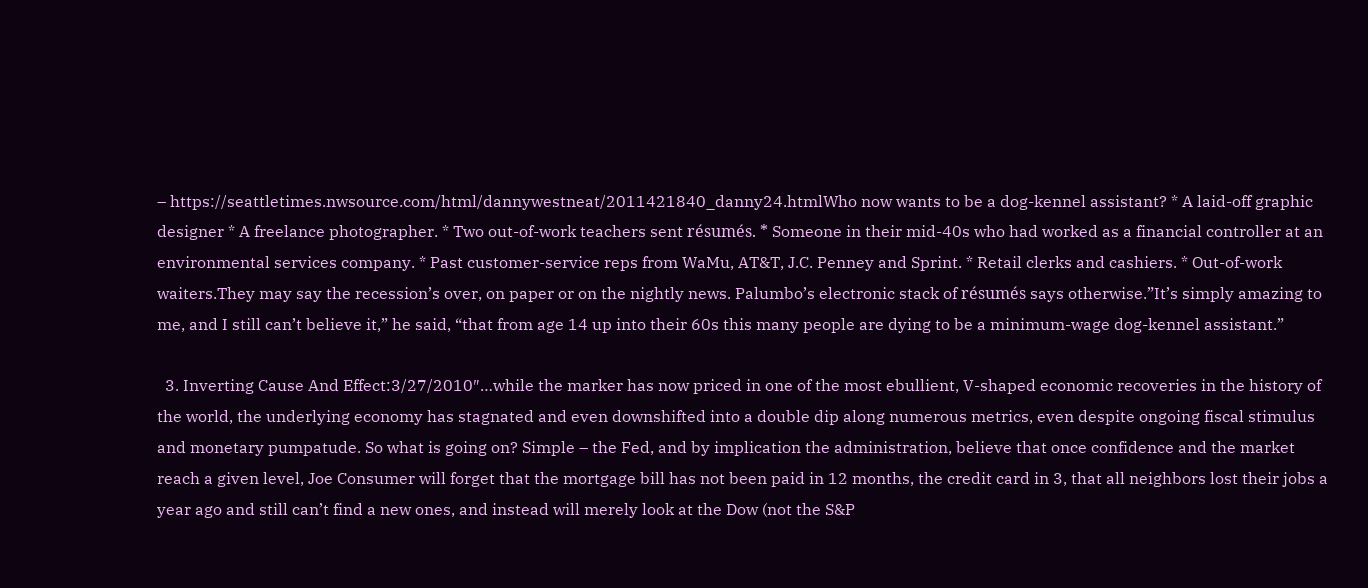– https://seattletimes.nwsource.com/html/dannywestneat/2011421840_danny24.htmlWho now wants to be a dog-kennel assistant? * A laid-off graphic designer * A freelance photographer. * Two out-of-work teachers sent résumés. * Someone in their mid-40s who had worked as a financial controller at an environmental services company. * Past customer-service reps from WaMu, AT&T, J.C. Penney and Sprint. * Retail clerks and cashiers. * Out-of-work waiters.They may say the recession’s over, on paper or on the nightly news. Palumbo’s electronic stack of résumés says otherwise.”It’s simply amazing to me, and I still can’t believe it,” he said, “that from age 14 up into their 60s this many people are dying to be a minimum-wage dog-kennel assistant.”

  3. Inverting Cause And Effect:3/27/2010″…while the marker has now priced in one of the most ebullient, V-shaped economic recoveries in the history of the world, the underlying economy has stagnated and even downshifted into a double dip along numerous metrics, even despite ongoing fiscal stimulus and monetary pumpatude. So what is going on? Simple – the Fed, and by implication the administration, believe that once confidence and the market reach a given level, Joe Consumer will forget that the mortgage bill has not been paid in 12 months, the credit card in 3, that all neighbors lost their jobs a year ago and still can’t find a new ones, and instead will merely look at the Dow (not the S&P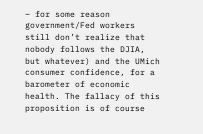– for some reason government/Fed workers still don’t realize that nobody follows the DJIA, but whatever) and the UMich consumer confidence, for a barometer of economic health. The fallacy of this proposition is of course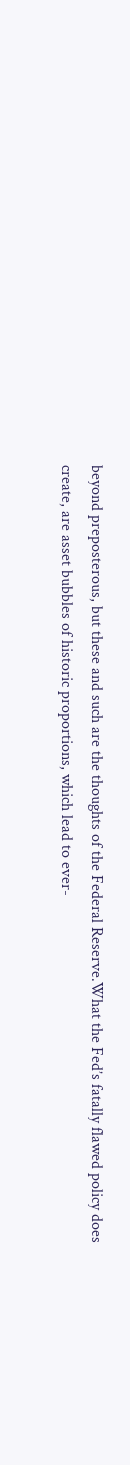beyond preposterous, but these and such are the thoughts of the Federal Reserve.What the Fed’s fatally flawed policy does create, are asset bubbles of historic proportions, which lead to ever-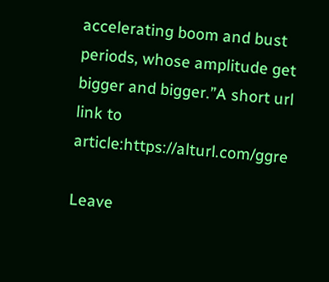accelerating boom and bust periods, whose amplitude get bigger and bigger.”A short url link to article:https://alturl.com/ggre

Leave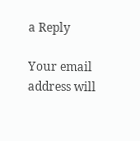a Reply

Your email address will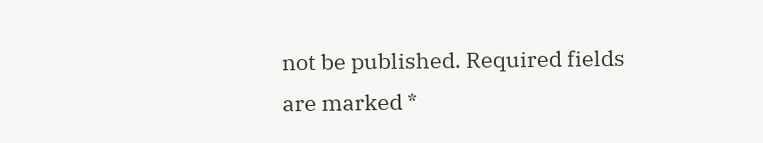not be published. Required fields are marked *